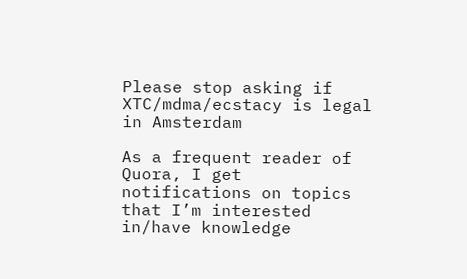Please stop asking if XTC/mdma/ecstacy is legal in Amsterdam

As a frequent reader of Quora, I get notifications on topics that I’m interested in/have knowledge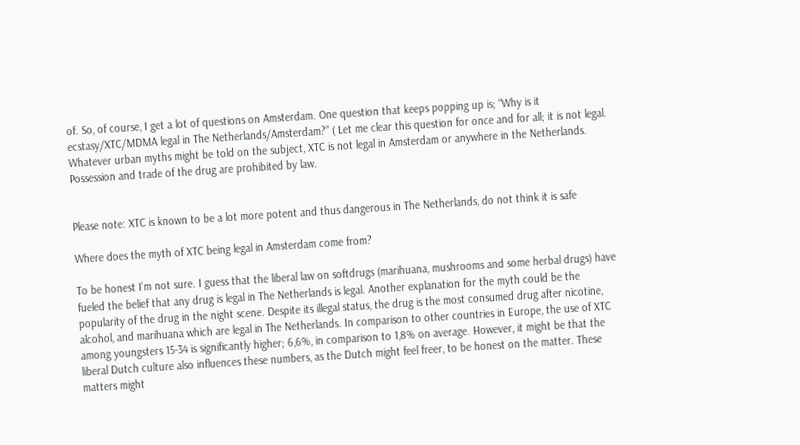of. So, of course, I get a lot of questions on Amsterdam. One question that keeps popping up is; “Why is it ecstasy/XTC/MDMA legal in The Netherlands/Amsterdam?” ( Let me clear this question for once and for all; it is not legal. Whatever urban myths might be told on the subject, XTC is not legal in Amsterdam or anywhere in the Netherlands. Possession and trade of the drug are prohibited by law.


Please note: XTC is known to be a lot more potent and thus dangerous in The Netherlands, do not think it is safe

Where does the myth of XTC being legal in Amsterdam come from?

To be honest I’m not sure. I guess that the liberal law on softdrugs (marihuana, mushrooms and some herbal drugs) have fueled the belief that any drug is legal in The Netherlands is legal. Another explanation for the myth could be the popularity of the drug in the night scene. Despite its illegal status, the drug is the most consumed drug after nicotine, alcohol, and marihuana which are legal in The Netherlands. In comparison to other countries in Europe, the use of XTC among youngsters 15-34 is significantly higher; 6,6%, in comparison to 1,8% on average. However, it might be that the liberal Dutch culture also influences these numbers, as the Dutch might feel freer, to be honest on the matter. These matters might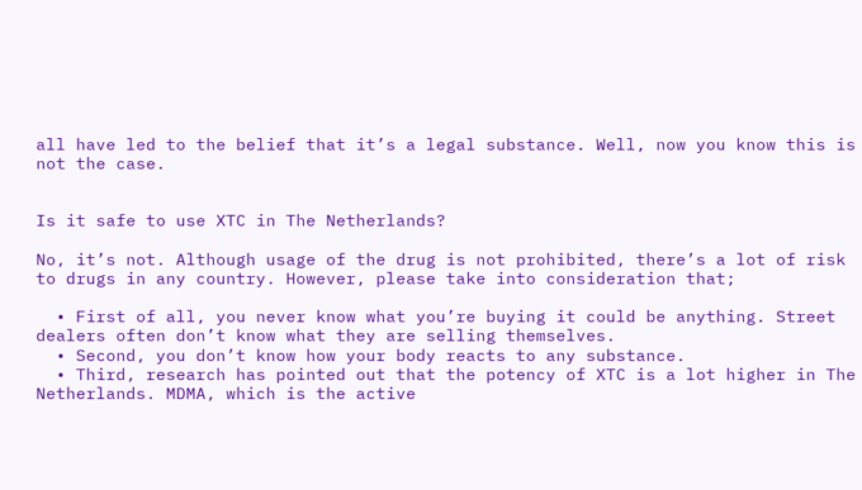all have led to the belief that it’s a legal substance. Well, now you know this is not the case.


Is it safe to use XTC in The Netherlands?

No, it’s not. Although usage of the drug is not prohibited, there’s a lot of risk to drugs in any country. However, please take into consideration that;

  • First of all, you never know what you’re buying it could be anything. Street dealers often don’t know what they are selling themselves.
  • Second, you don’t know how your body reacts to any substance.
  • Third, research has pointed out that the potency of XTC is a lot higher in The Netherlands. MDMA, which is the active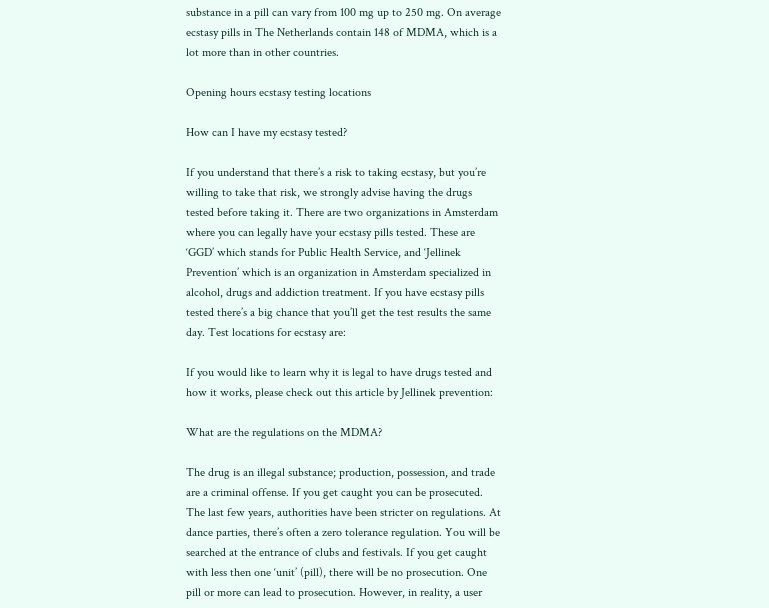substance in a pill can vary from 100 mg up to 250 mg. On average ecstasy pills in The Netherlands contain 148 of MDMA, which is a lot more than in other countries.

Opening hours ecstasy testing locations

How can I have my ecstasy tested?

If you understand that there’s a risk to taking ecstasy, but you’re willing to take that risk, we strongly advise having the drugs tested before taking it. There are two organizations in Amsterdam where you can legally have your ecstasy pills tested. These are ‘GGD’ which stands for Public Health Service, and ‘Jellinek Prevention’ which is an organization in Amsterdam specialized in alcohol, drugs and addiction treatment. If you have ecstasy pills tested there’s a big chance that you’ll get the test results the same day. Test locations for ecstasy are:

If you would like to learn why it is legal to have drugs tested and how it works, please check out this article by Jellinek prevention:

What are the regulations on the MDMA?

The drug is an illegal substance; production, possession, and trade are a criminal offense. If you get caught you can be prosecuted. The last few years, authorities have been stricter on regulations. At dance parties, there’s often a zero tolerance regulation. You will be searched at the entrance of clubs and festivals. If you get caught with less then one ‘unit’ (pill), there will be no prosecution. One pill or more can lead to prosecution. However, in reality, a user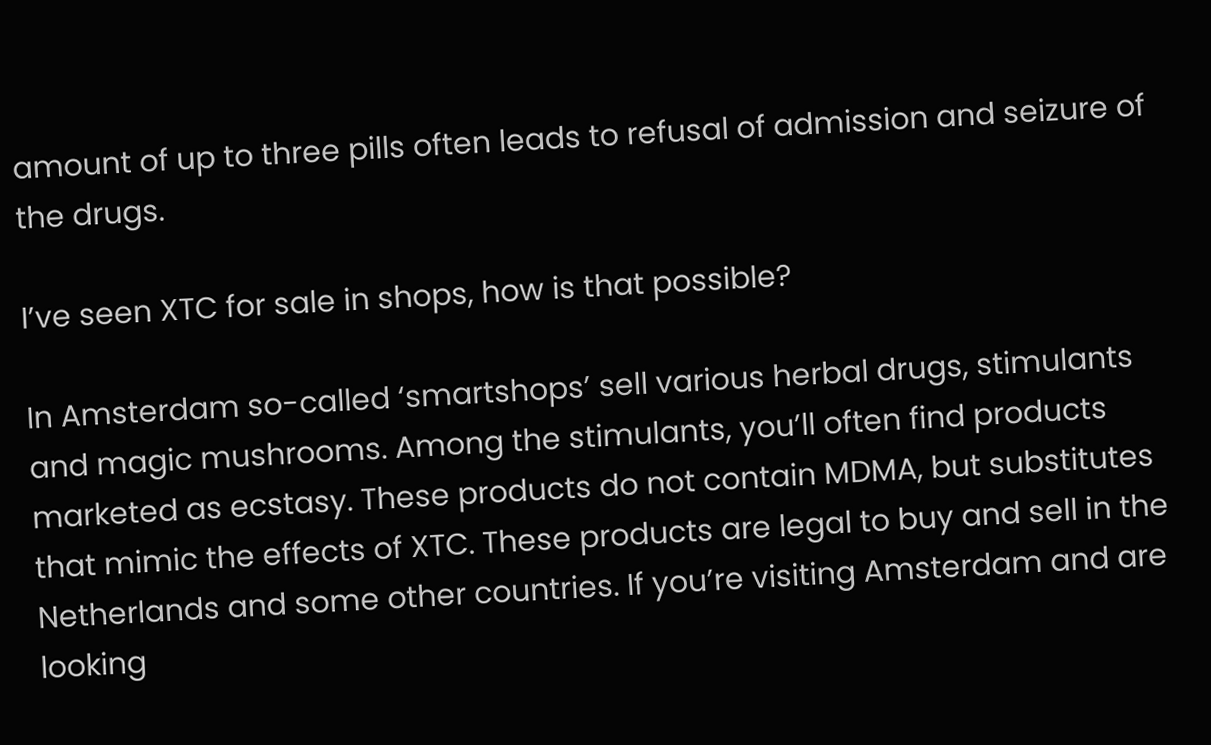amount of up to three pills often leads to refusal of admission and seizure of the drugs.

I’ve seen XTC for sale in shops, how is that possible?

In Amsterdam so-called ‘smartshops’ sell various herbal drugs, stimulants and magic mushrooms. Among the stimulants, you’ll often find products marketed as ecstasy. These products do not contain MDMA, but substitutes that mimic the effects of XTC. These products are legal to buy and sell in the Netherlands and some other countries. If you’re visiting Amsterdam and are looking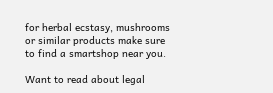for herbal ecstasy, mushrooms or similar products make sure to find a smartshop near you.

Want to read about legal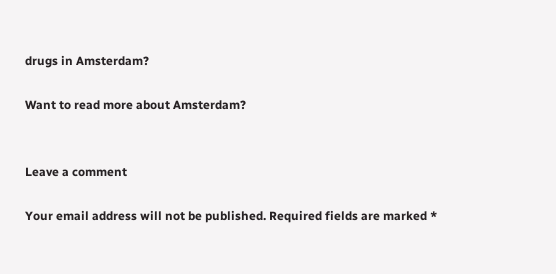drugs in Amsterdam?

Want to read more about Amsterdam?


Leave a comment

Your email address will not be published. Required fields are marked *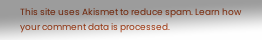This site uses Akismet to reduce spam. Learn how your comment data is processed.